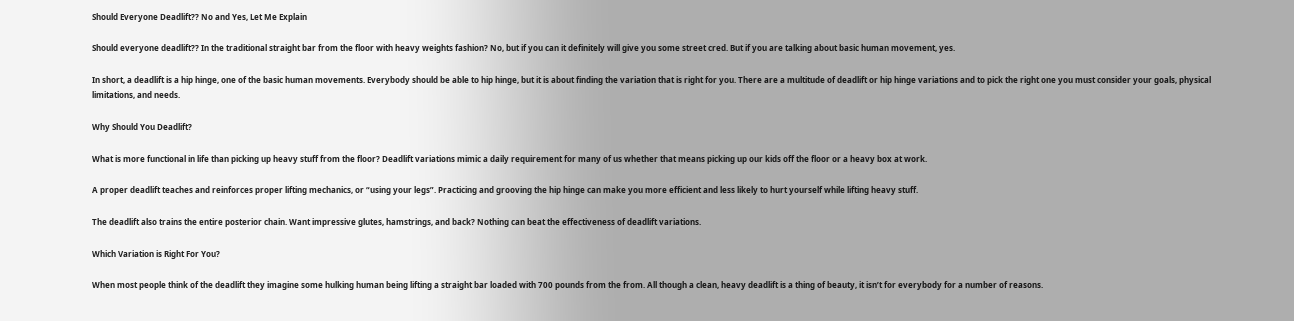Should Everyone Deadlift?? No and Yes, Let Me Explain

Should everyone deadlift?? In the traditional straight bar from the floor with heavy weights fashion? No, but if you can it definitely will give you some street cred. But if you are talking about basic human movement, yes.

In short, a deadlift is a hip hinge, one of the basic human movements. Everybody should be able to hip hinge, but it is about finding the variation that is right for you. There are a multitude of deadlift or hip hinge variations and to pick the right one you must consider your goals, physical limitations, and needs.

Why Should You Deadlift?

What is more functional in life than picking up heavy stuff from the floor? Deadlift variations mimic a daily requirement for many of us whether that means picking up our kids off the floor or a heavy box at work.

A proper deadlift teaches and reinforces proper lifting mechanics, or “using your legs”. Practicing and grooving the hip hinge can make you more efficient and less likely to hurt yourself while lifting heavy stuff.

The deadlift also trains the entire posterior chain. Want impressive glutes, hamstrings, and back? Nothing can beat the effectiveness of deadlift variations.

Which Variation is Right For You?

When most people think of the deadlift they imagine some hulking human being lifting a straight bar loaded with 700 pounds from the from. All though a clean, heavy deadlift is a thing of beauty, it isn’t for everybody for a number of reasons.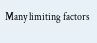Many limiting factors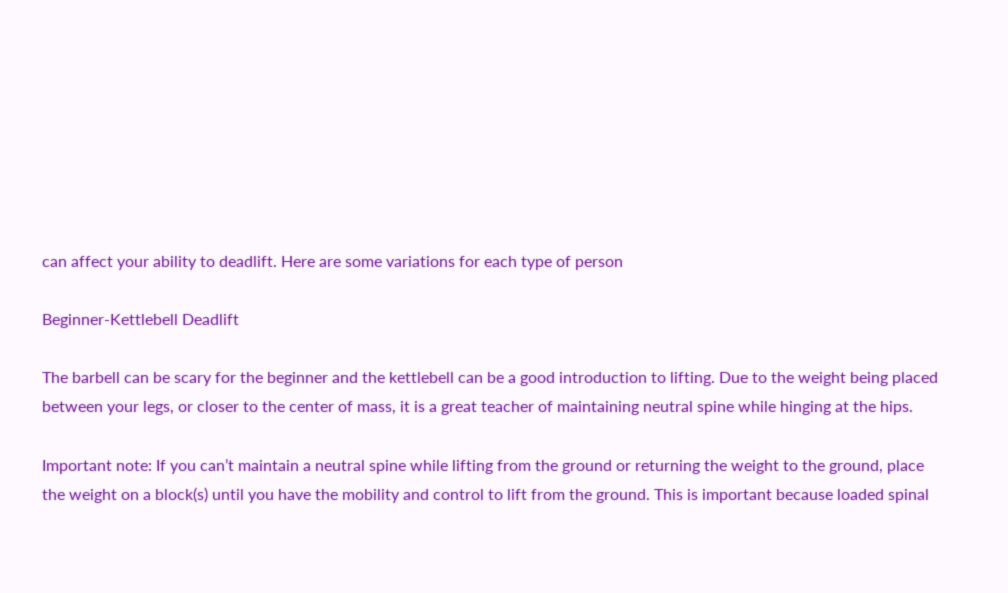can affect your ability to deadlift. Here are some variations for each type of person

Beginner-Kettlebell Deadlift

The barbell can be scary for the beginner and the kettlebell can be a good introduction to lifting. Due to the weight being placed between your legs, or closer to the center of mass, it is a great teacher of maintaining neutral spine while hinging at the hips.

Important note: If you can’t maintain a neutral spine while lifting from the ground or returning the weight to the ground, place the weight on a block(s) until you have the mobility and control to lift from the ground. This is important because loaded spinal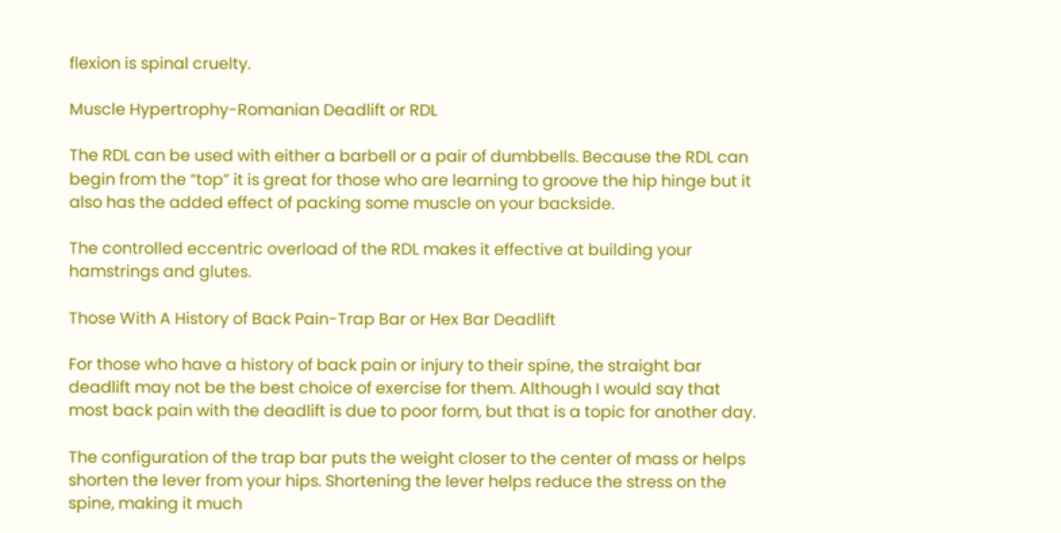flexion is spinal cruelty.

Muscle Hypertrophy-Romanian Deadlift or RDL

The RDL can be used with either a barbell or a pair of dumbbells. Because the RDL can begin from the “top” it is great for those who are learning to groove the hip hinge but it also has the added effect of packing some muscle on your backside.

The controlled eccentric overload of the RDL makes it effective at building your hamstrings and glutes.

Those With A History of Back Pain-Trap Bar or Hex Bar Deadlift

For those who have a history of back pain or injury to their spine, the straight bar deadlift may not be the best choice of exercise for them. Although I would say that most back pain with the deadlift is due to poor form, but that is a topic for another day.

The configuration of the trap bar puts the weight closer to the center of mass or helps shorten the lever from your hips. Shortening the lever helps reduce the stress on the spine, making it much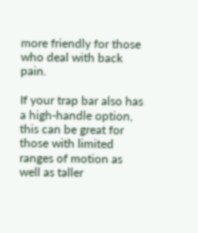more friendly for those who deal with back pain.

If your trap bar also has a high-handle option, this can be great for those with limited ranges of motion as well as taller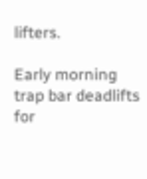lifters.

Early morning trap bar deadlifts for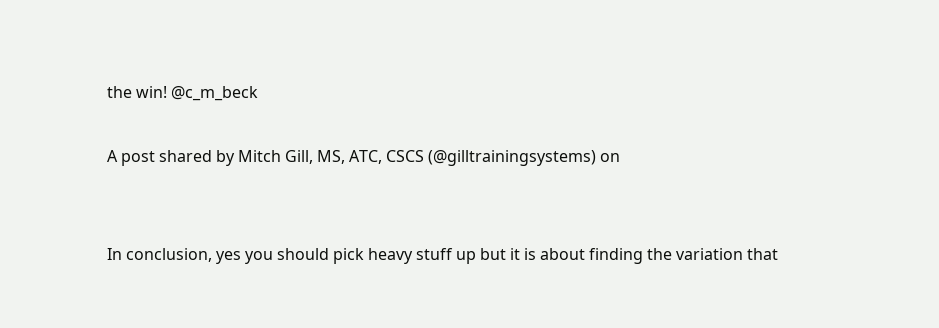the win! @c_m_beck

A post shared by Mitch Gill, MS, ATC, CSCS (@gilltrainingsystems) on


In conclusion, yes you should pick heavy stuff up but it is about finding the variation that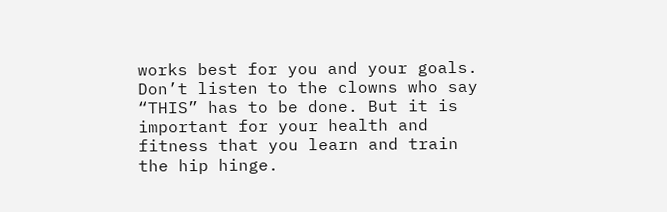works best for you and your goals. Don’t listen to the clowns who say “THIS” has to be done. But it is important for your health and fitness that you learn and train the hip hinge.